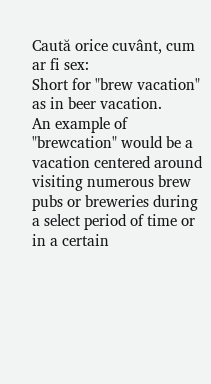Caută orice cuvânt, cum ar fi sex:
Short for "brew vacation" as in beer vacation.
An example of "brewcation" would be a vacation centered around visiting numerous brew pubs or breweries during a select period of time or in a certain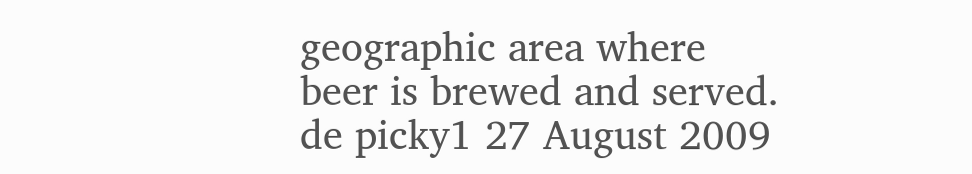geographic area where beer is brewed and served.
de picky1 27 August 2009